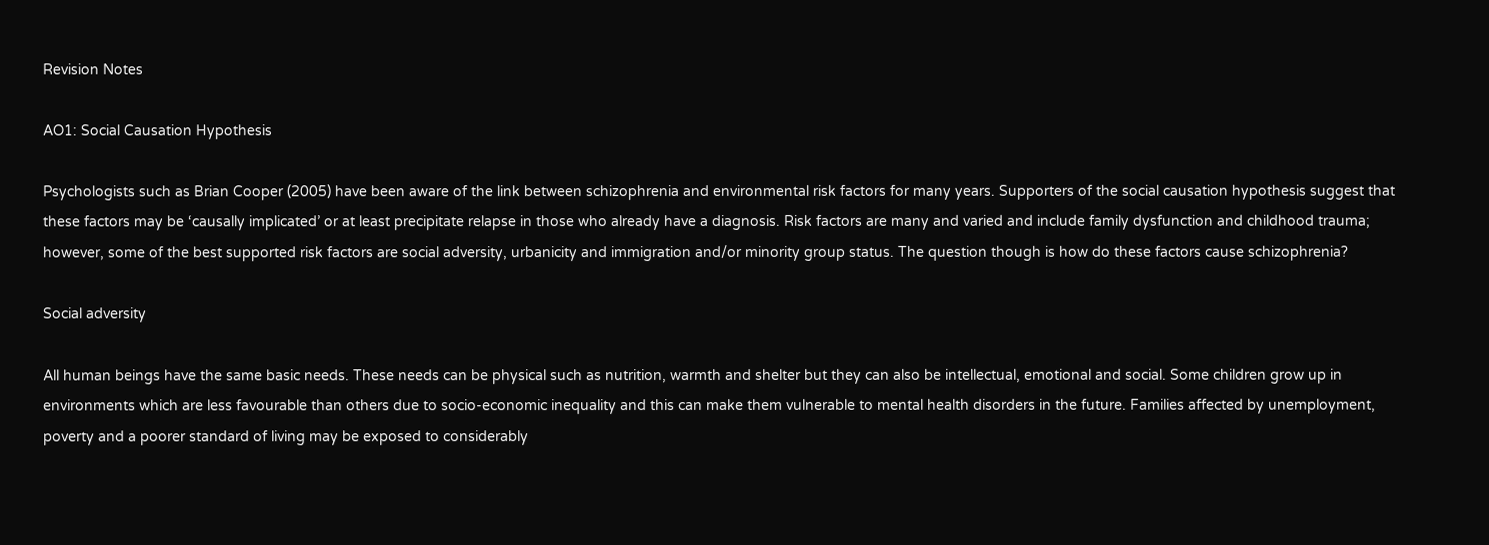Revision Notes

AO1: Social Causation Hypothesis

Psychologists such as Brian Cooper (2005) have been aware of the link between schizophrenia and environmental risk factors for many years. Supporters of the social causation hypothesis suggest that these factors may be ‘causally implicated’ or at least precipitate relapse in those who already have a diagnosis. Risk factors are many and varied and include family dysfunction and childhood trauma; however, some of the best supported risk factors are social adversity, urbanicity and immigration and/or minority group status. The question though is how do these factors cause schizophrenia?

Social adversity

All human beings have the same basic needs. These needs can be physical such as nutrition, warmth and shelter but they can also be intellectual, emotional and social. Some children grow up in environments which are less favourable than others due to socio-economic inequality and this can make them vulnerable to mental health disorders in the future. Families affected by unemployment, poverty and a poorer standard of living may be exposed to considerably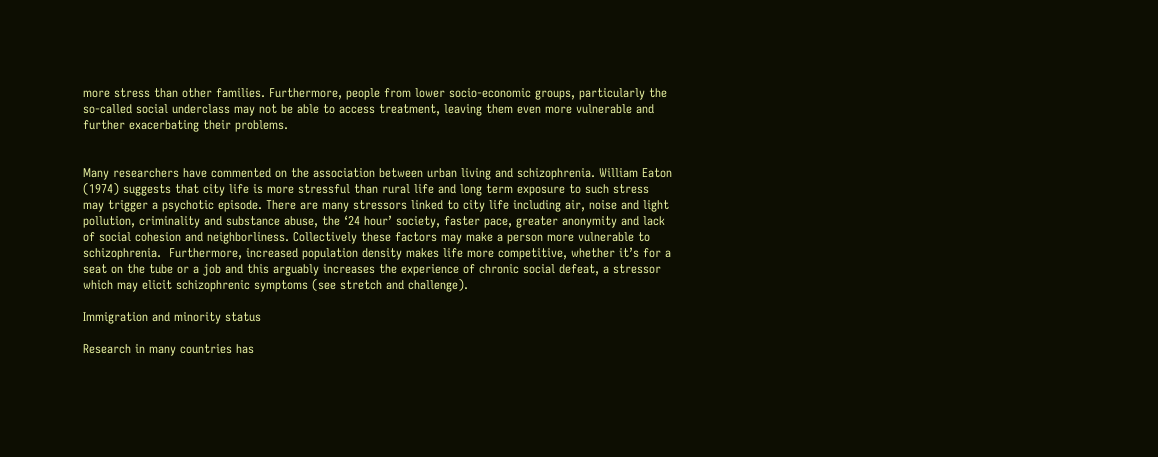more stress than other families. Furthermore, people from lower socio-economic groups, particularly the so-called social underclass may not be able to access treatment, leaving them even more vulnerable and further exacerbating their problems.


Many researchers have commented on the association between urban living and schizophrenia. William Eaton (1974) suggests that city life is more stressful than rural life and long term exposure to such stress may trigger a psychotic episode. There are many stressors linked to city life including air, noise and light pollution, criminality and substance abuse, the ‘24 hour’ society, faster pace, greater anonymity and lack of social cohesion and neighborliness. Collectively these factors may make a person more vulnerable to schizophrenia.  Furthermore, increased population density makes life more competitive, whether it’s for a seat on the tube or a job and this arguably increases the experience of chronic social defeat, a stressor which may elicit schizophrenic symptoms (see stretch and challenge).

Immigration and minority status

Research in many countries has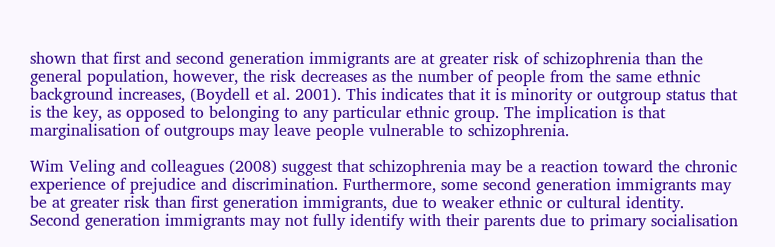shown that first and second generation immigrants are at greater risk of schizophrenia than the general population, however, the risk decreases as the number of people from the same ethnic background increases, (Boydell et al. 2001). This indicates that it is minority or outgroup status that is the key, as opposed to belonging to any particular ethnic group. The implication is that marginalisation of outgroups may leave people vulnerable to schizophrenia.

Wim Veling and colleagues (2008) suggest that schizophrenia may be a reaction toward the chronic experience of prejudice and discrimination. Furthermore, some second generation immigrants may be at greater risk than first generation immigrants, due to weaker ethnic or cultural identity. Second generation immigrants may not fully identify with their parents due to primary socialisation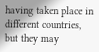having taken place in different countries, but they may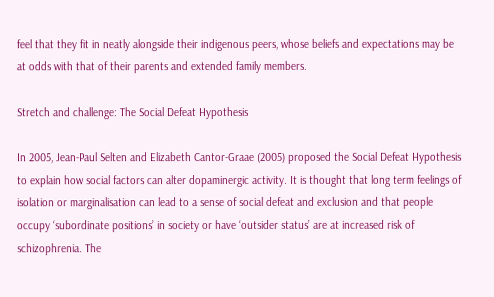feel that they fit in neatly alongside their indigenous peers, whose beliefs and expectations may be at odds with that of their parents and extended family members.

Stretch and challenge: The Social Defeat Hypothesis

In 2005, Jean-Paul Selten and Elizabeth Cantor-Graae (2005) proposed the Social Defeat Hypothesis to explain how social factors can alter dopaminergic activity. It is thought that long term feelings of isolation or marginalisation can lead to a sense of social defeat and exclusion and that people occupy ‘subordinate positions’ in society or have ‘outsider status’ are at increased risk of schizophrenia. The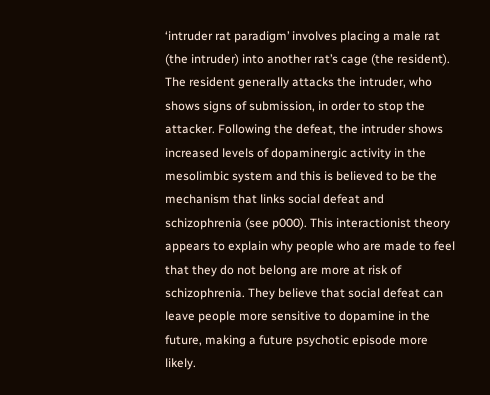‘intruder rat paradigm’ involves placing a male rat (the intruder) into another rat’s cage (the resident). The resident generally attacks the intruder, who shows signs of submission, in order to stop the attacker. Following the defeat, the intruder shows increased levels of dopaminergic activity in the mesolimbic system and this is believed to be the mechanism that links social defeat and schizophrenia (see p000). This interactionist theory appears to explain why people who are made to feel that they do not belong are more at risk of schizophrenia. They believe that social defeat can leave people more sensitive to dopamine in the future, making a future psychotic episode more likely.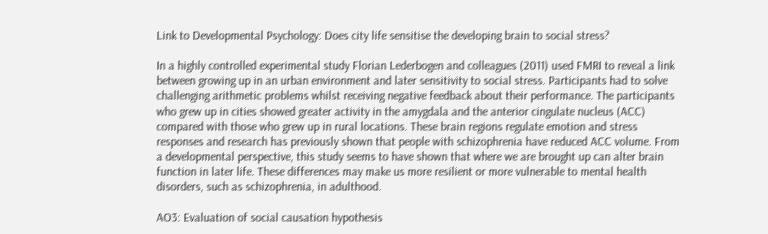Link to Developmental Psychology: Does city life sensitise the developing brain to social stress?

In a highly controlled experimental study Florian Lederbogen and colleagues (2011) used FMRI to reveal a link between growing up in an urban environment and later sensitivity to social stress. Participants had to solve challenging arithmetic problems whilst receiving negative feedback about their performance. The participants who grew up in cities showed greater activity in the amygdala and the anterior cingulate nucleus (ACC) compared with those who grew up in rural locations. These brain regions regulate emotion and stress responses and research has previously shown that people with schizophrenia have reduced ACC volume. From a developmental perspective, this study seems to have shown that where we are brought up can alter brain function in later life. These differences may make us more resilient or more vulnerable to mental health disorders, such as schizophrenia, in adulthood.

AO3: Evaluation of social causation hypothesis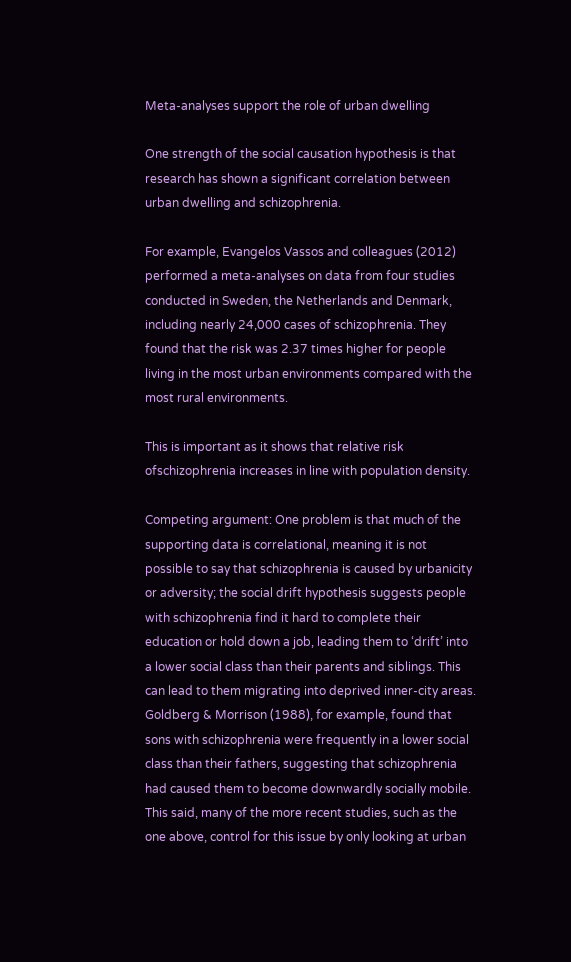Meta-analyses support the role of urban dwelling

One strength of the social causation hypothesis is that research has shown a significant correlation between urban dwelling and schizophrenia.

For example, Evangelos Vassos and colleagues (2012) performed a meta-analyses on data from four studies conducted in Sweden, the Netherlands and Denmark, including nearly 24,000 cases of schizophrenia. They found that the risk was 2.37 times higher for people living in the most urban environments compared with the most rural environments.

This is important as it shows that relative risk ofschizophrenia increases in line with population density.

Competing argument: One problem is that much of the supporting data is correlational, meaning it is not possible to say that schizophrenia is caused by urbanicity or adversity; the social drift hypothesis suggests people with schizophrenia find it hard to complete their education or hold down a job, leading them to ‘drift’ into a lower social class than their parents and siblings. This can lead to them migrating into deprived inner-city areas. Goldberg & Morrison (1988), for example, found that sons with schizophrenia were frequently in a lower social class than their fathers, suggesting that schizophrenia had caused them to become downwardly socially mobile. This said, many of the more recent studies, such as the one above, control for this issue by only looking at urban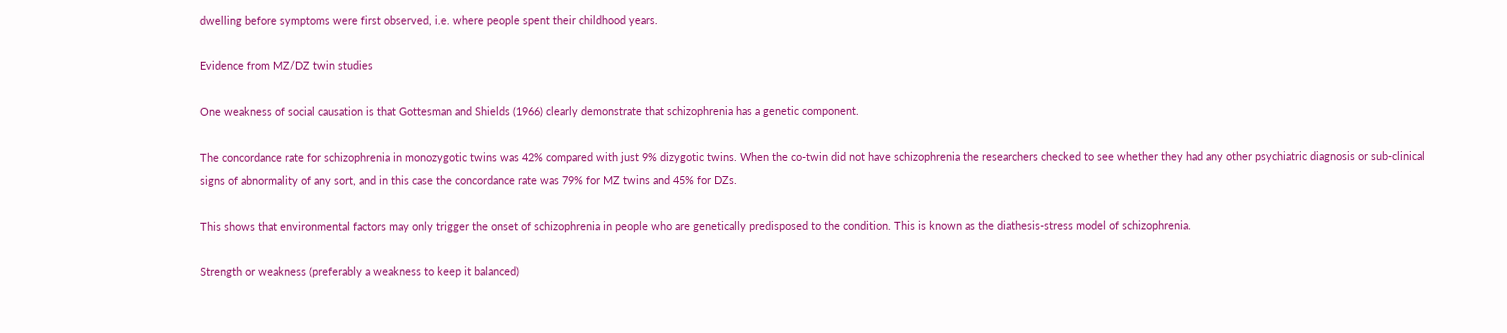dwelling before symptoms were first observed, i.e. where people spent their childhood years.

Evidence from MZ/DZ twin studies

One weakness of social causation is that Gottesman and Shields (1966) clearly demonstrate that schizophrenia has a genetic component.

The concordance rate for schizophrenia in monozygotic twins was 42% compared with just 9% dizygotic twins. When the co-twin did not have schizophrenia the researchers checked to see whether they had any other psychiatric diagnosis or sub-clinical signs of abnormality of any sort, and in this case the concordance rate was 79% for MZ twins and 45% for DZs.

This shows that environmental factors may only trigger the onset of schizophrenia in people who are genetically predisposed to the condition. This is known as the diathesis-stress model of schizophrenia.

Strength or weakness (preferably a weakness to keep it balanced)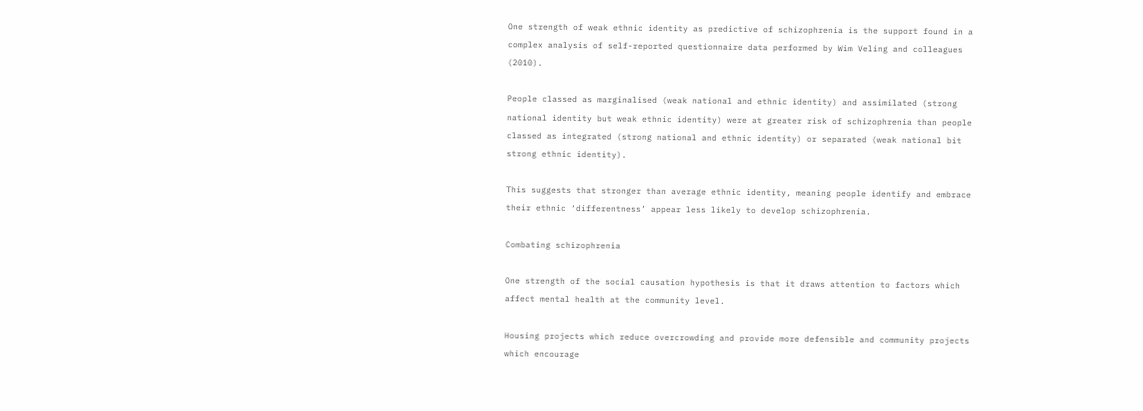One strength of weak ethnic identity as predictive of schizophrenia is the support found in a complex analysis of self-reported questionnaire data performed by Wim Veling and colleagues (2010).

People classed as marginalised (weak national and ethnic identity) and assimilated (strong national identity but weak ethnic identity) were at greater risk of schizophrenia than people classed as integrated (strong national and ethnic identity) or separated (weak national bit strong ethnic identity).

This suggests that stronger than average ethnic identity, meaning people identify and embrace their ethnic ‘differentness’ appear less likely to develop schizophrenia.

Combating schizophrenia

One strength of the social causation hypothesis is that it draws attention to factors which affect mental health at the community level.

Housing projects which reduce overcrowding and provide more defensible and community projects which encourage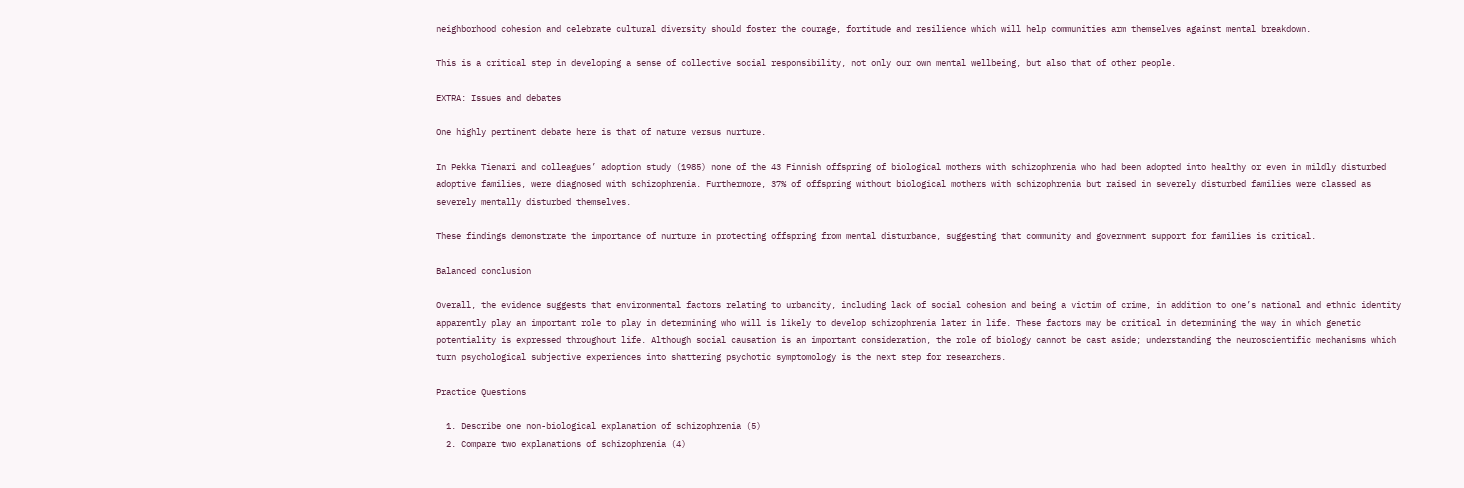neighborhood cohesion and celebrate cultural diversity should foster the courage, fortitude and resilience which will help communities arm themselves against mental breakdown.

This is a critical step in developing a sense of collective social responsibility, not only our own mental wellbeing, but also that of other people.

EXTRA: Issues and debates

One highly pertinent debate here is that of nature versus nurture.

In Pekka Tienari and colleagues’ adoption study (1985) none of the 43 Finnish offspring of biological mothers with schizophrenia who had been adopted into healthy or even in mildly disturbed adoptive families, were diagnosed with schizophrenia. Furthermore, 37% of offspring without biological mothers with schizophrenia but raised in severely disturbed families were classed as severely mentally disturbed themselves.

These findings demonstrate the importance of nurture in protecting offspring from mental disturbance, suggesting that community and government support for families is critical.

Balanced conclusion

Overall, the evidence suggests that environmental factors relating to urbancity, including lack of social cohesion and being a victim of crime, in addition to one’s national and ethnic identity apparently play an important role to play in determining who will is likely to develop schizophrenia later in life. These factors may be critical in determining the way in which genetic potentiality is expressed throughout life. Although social causation is an important consideration, the role of biology cannot be cast aside; understanding the neuroscientific mechanisms which turn psychological subjective experiences into shattering psychotic symptomology is the next step for researchers.

Practice Questions

  1. Describe one non-biological explanation of schizophrenia (5)
  2. Compare two explanations of schizophrenia (4)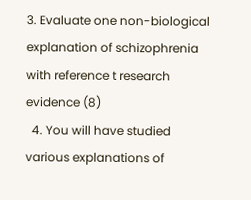3. Evaluate one non-biological explanation of schizophrenia with reference t research evidence (8)
  4. You will have studied various explanations of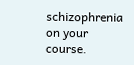schizophrenia on your course.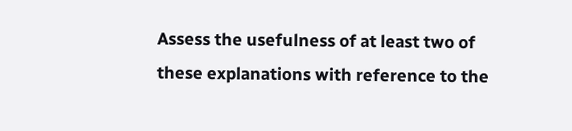Assess the usefulness of at least two of these explanations with reference to the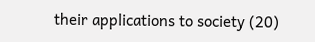their applications to society (20)